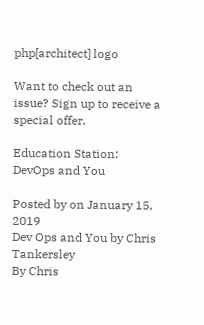php[architect] logo

Want to check out an issue? Sign up to receive a special offer.

Education Station: DevOps and You

Posted by on January 15, 2019
Dev Ops and You by Chris Tankersley
By Chris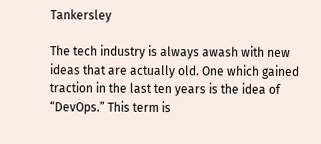Tankersley

The tech industry is always awash with new ideas that are actually old. One which gained traction in the last ten years is the idea of “DevOps.” This term is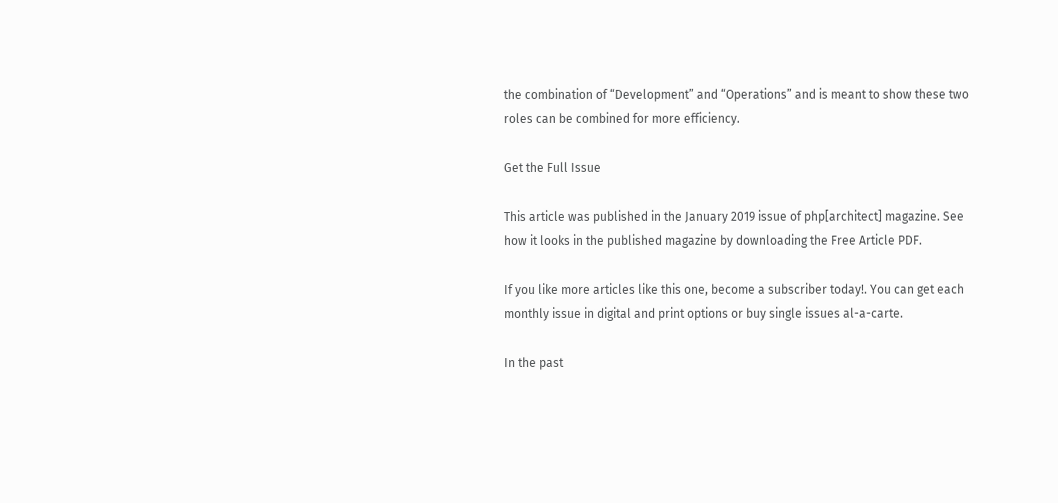the combination of “Development” and “Operations” and is meant to show these two roles can be combined for more efficiency.

Get the Full Issue

This article was published in the January 2019 issue of php[architect] magazine. See how it looks in the published magazine by downloading the Free Article PDF.

If you like more articles like this one, become a subscriber today!. You can get each monthly issue in digital and print options or buy single issues al-a-carte.

In the past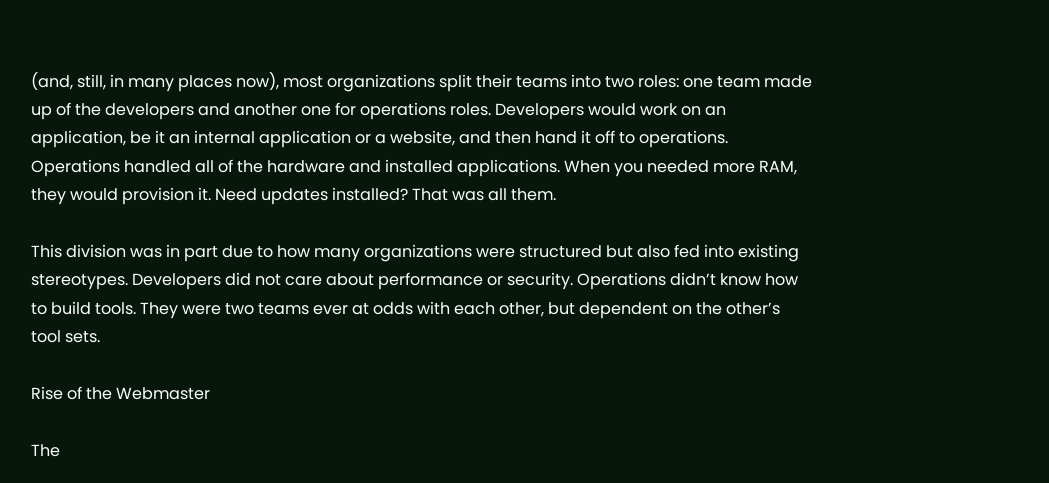(and, still, in many places now), most organizations split their teams into two roles: one team made up of the developers and another one for operations roles. Developers would work on an application, be it an internal application or a website, and then hand it off to operations. Operations handled all of the hardware and installed applications. When you needed more RAM, they would provision it. Need updates installed? That was all them.

This division was in part due to how many organizations were structured but also fed into existing stereotypes. Developers did not care about performance or security. Operations didn’t know how to build tools. They were two teams ever at odds with each other, but dependent on the other’s tool sets.

Rise of the Webmaster

The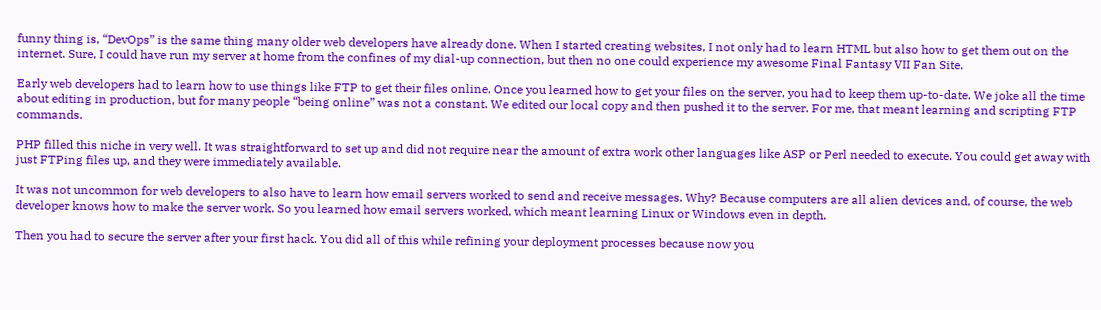funny thing is, “DevOps” is the same thing many older web developers have already done. When I started creating websites, I not only had to learn HTML but also how to get them out on the internet. Sure, I could have run my server at home from the confines of my dial-up connection, but then no one could experience my awesome Final Fantasy VII Fan Site.

Early web developers had to learn how to use things like FTP to get their files online. Once you learned how to get your files on the server, you had to keep them up-to-date. We joke all the time about editing in production, but for many people “being online” was not a constant. We edited our local copy and then pushed it to the server. For me, that meant learning and scripting FTP commands.

PHP filled this niche in very well. It was straightforward to set up and did not require near the amount of extra work other languages like ASP or Perl needed to execute. You could get away with just FTPing files up, and they were immediately available.

It was not uncommon for web developers to also have to learn how email servers worked to send and receive messages. Why? Because computers are all alien devices and, of course, the web developer knows how to make the server work. So you learned how email servers worked, which meant learning Linux or Windows even in depth.

Then you had to secure the server after your first hack. You did all of this while refining your deployment processes because now you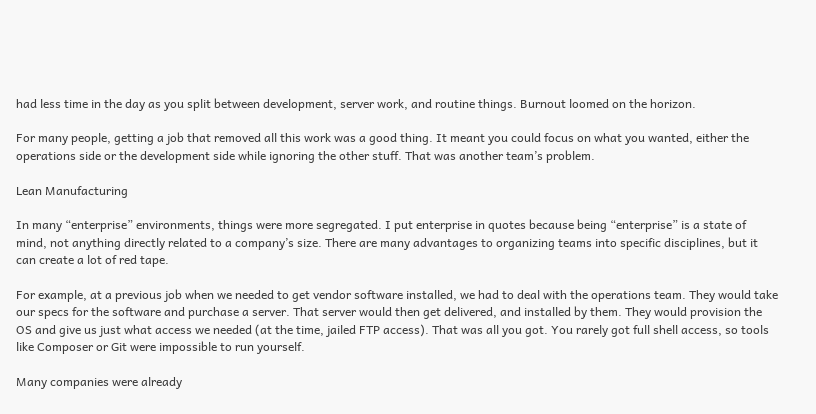had less time in the day as you split between development, server work, and routine things. Burnout loomed on the horizon.

For many people, getting a job that removed all this work was a good thing. It meant you could focus on what you wanted, either the operations side or the development side while ignoring the other stuff. That was another team’s problem.

Lean Manufacturing

In many “enterprise” environments, things were more segregated. I put enterprise in quotes because being “enterprise” is a state of mind, not anything directly related to a company’s size. There are many advantages to organizing teams into specific disciplines, but it can create a lot of red tape.

For example, at a previous job when we needed to get vendor software installed, we had to deal with the operations team. They would take our specs for the software and purchase a server. That server would then get delivered, and installed by them. They would provision the OS and give us just what access we needed (at the time, jailed FTP access). That was all you got. You rarely got full shell access, so tools like Composer or Git were impossible to run yourself.

Many companies were already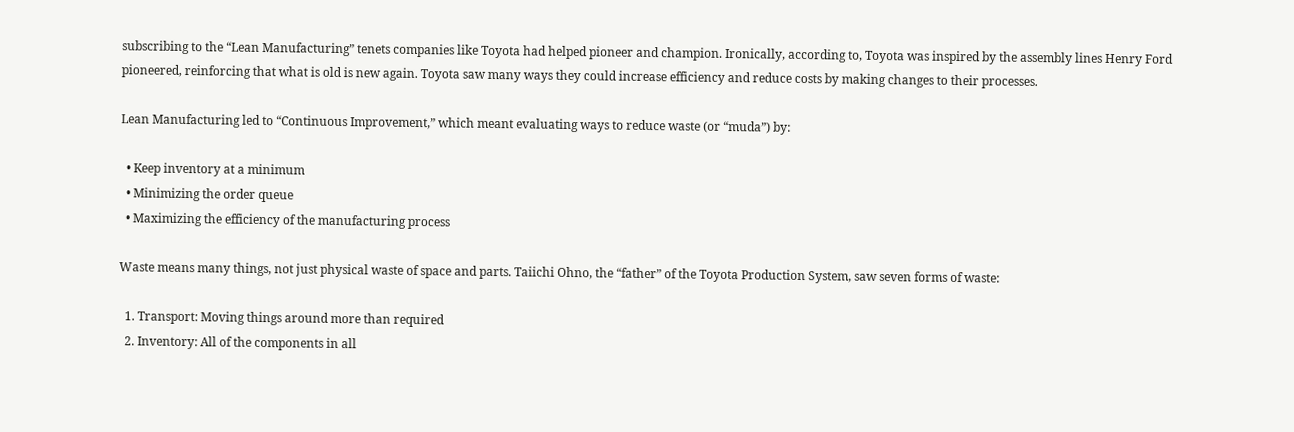subscribing to the “Lean Manufacturing” tenets companies like Toyota had helped pioneer and champion. Ironically, according to, Toyota was inspired by the assembly lines Henry Ford pioneered, reinforcing that what is old is new again. Toyota saw many ways they could increase efficiency and reduce costs by making changes to their processes.

Lean Manufacturing led to “Continuous Improvement,” which meant evaluating ways to reduce waste (or “muda”) by:

  • Keep inventory at a minimum
  • Minimizing the order queue
  • Maximizing the efficiency of the manufacturing process

Waste means many things, not just physical waste of space and parts. Taiichi Ohno, the “father” of the Toyota Production System, saw seven forms of waste:

  1. Transport: Moving things around more than required
  2. Inventory: All of the components in all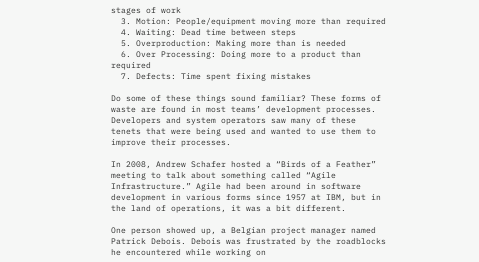stages of work
  3. Motion: People/equipment moving more than required
  4. Waiting: Dead time between steps
  5. Overproduction: Making more than is needed
  6. Over Processing: Doing more to a product than required
  7. Defects: Time spent fixing mistakes

Do some of these things sound familiar? These forms of waste are found in most teams’ development processes. Developers and system operators saw many of these tenets that were being used and wanted to use them to improve their processes.

In 2008, Andrew Schafer hosted a “Birds of a Feather” meeting to talk about something called “Agile Infrastructure.” Agile had been around in software development in various forms since 1957 at IBM, but in the land of operations, it was a bit different.

One person showed up, a Belgian project manager named Patrick Debois. Debois was frustrated by the roadblocks he encountered while working on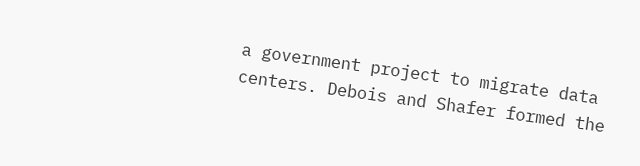a government project to migrate data centers. Debois and Shafer formed the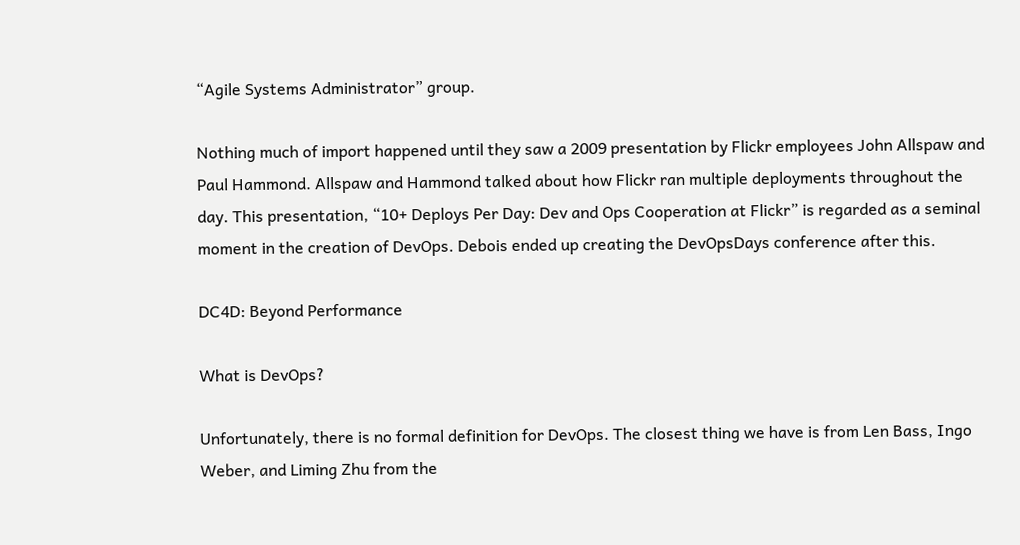“Agile Systems Administrator” group.

Nothing much of import happened until they saw a 2009 presentation by Flickr employees John Allspaw and Paul Hammond. Allspaw and Hammond talked about how Flickr ran multiple deployments throughout the day. This presentation, “10+ Deploys Per Day: Dev and Ops Cooperation at Flickr” is regarded as a seminal moment in the creation of DevOps. Debois ended up creating the DevOpsDays conference after this.

DC4D: Beyond Performance

What is DevOps?

Unfortunately, there is no formal definition for DevOps. The closest thing we have is from Len Bass, Ingo Weber, and Liming Zhu from the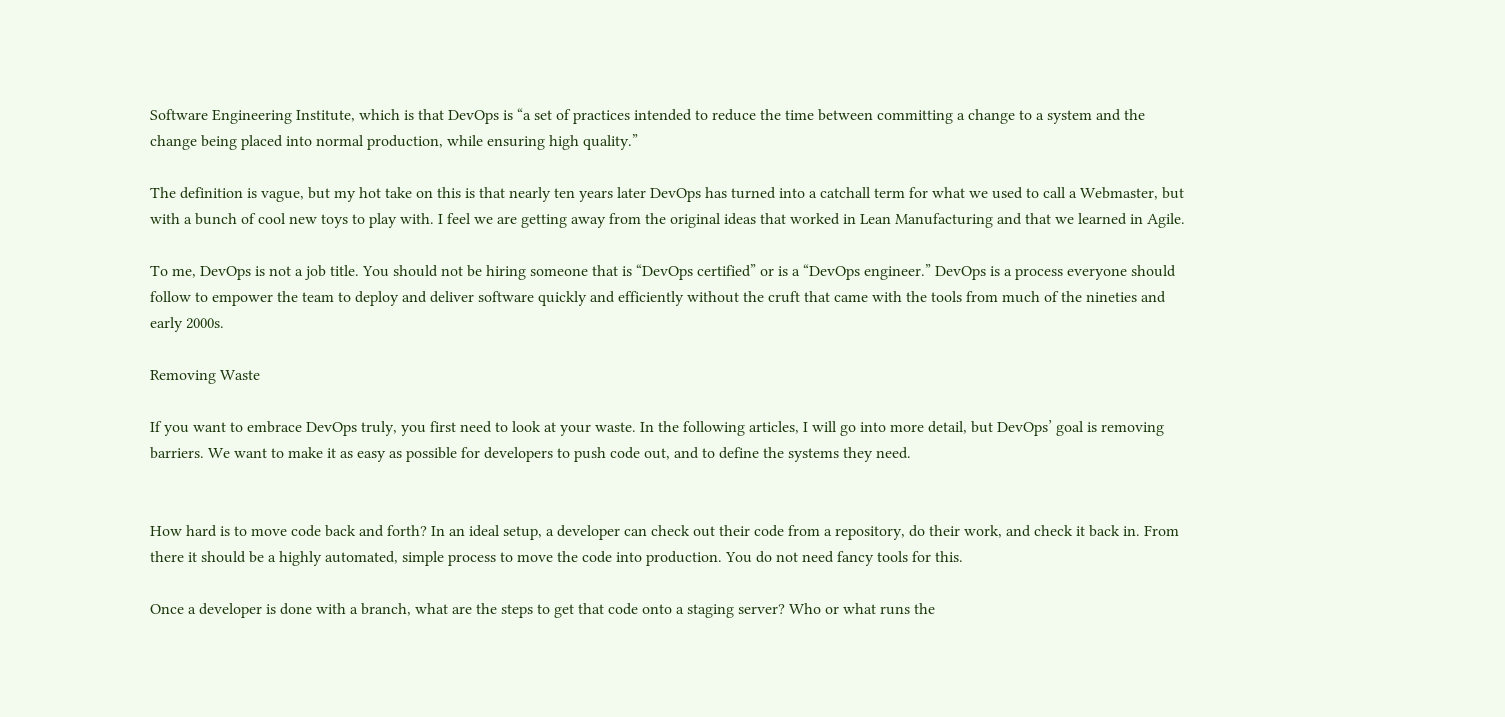Software Engineering Institute, which is that DevOps is “a set of practices intended to reduce the time between committing a change to a system and the change being placed into normal production, while ensuring high quality.”

The definition is vague, but my hot take on this is that nearly ten years later DevOps has turned into a catchall term for what we used to call a Webmaster, but with a bunch of cool new toys to play with. I feel we are getting away from the original ideas that worked in Lean Manufacturing and that we learned in Agile.

To me, DevOps is not a job title. You should not be hiring someone that is “DevOps certified” or is a “DevOps engineer.” DevOps is a process everyone should follow to empower the team to deploy and deliver software quickly and efficiently without the cruft that came with the tools from much of the nineties and early 2000s.

Removing Waste

If you want to embrace DevOps truly, you first need to look at your waste. In the following articles, I will go into more detail, but DevOps’ goal is removing barriers. We want to make it as easy as possible for developers to push code out, and to define the systems they need.


How hard is to move code back and forth? In an ideal setup, a developer can check out their code from a repository, do their work, and check it back in. From there it should be a highly automated, simple process to move the code into production. You do not need fancy tools for this.

Once a developer is done with a branch, what are the steps to get that code onto a staging server? Who or what runs the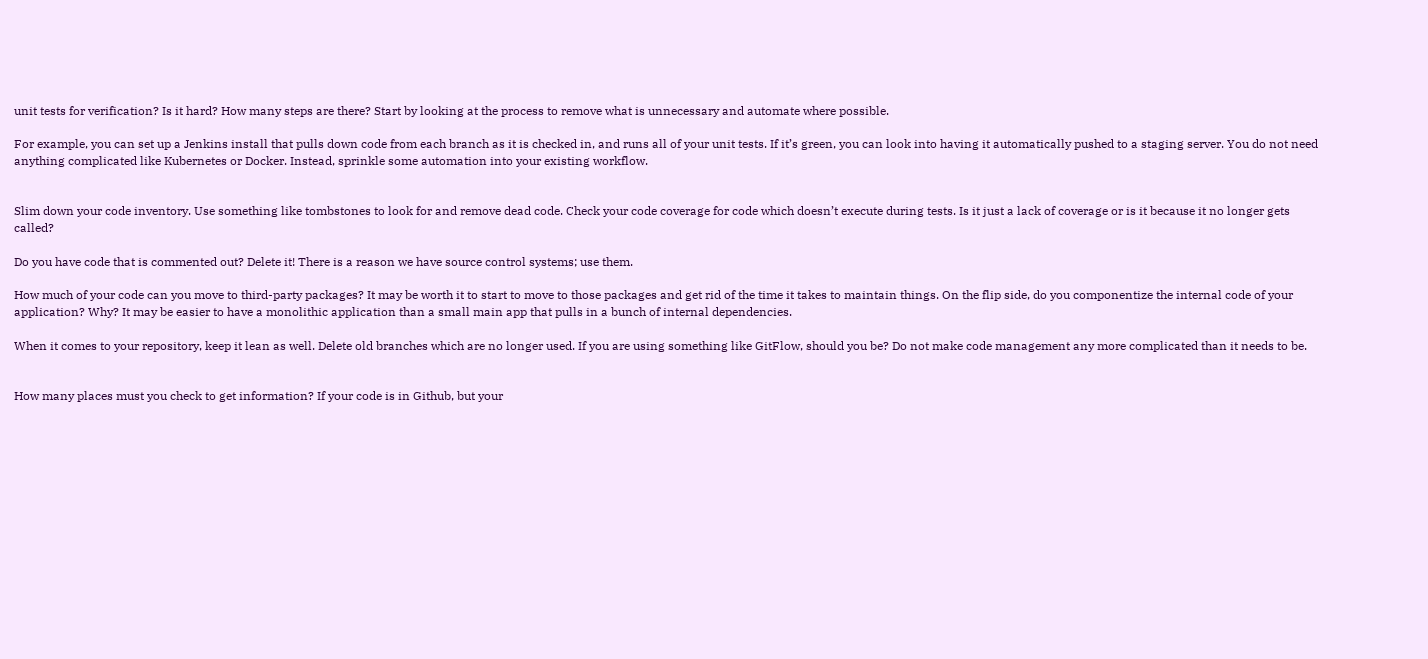unit tests for verification? Is it hard? How many steps are there? Start by looking at the process to remove what is unnecessary and automate where possible.

For example, you can set up a Jenkins install that pulls down code from each branch as it is checked in, and runs all of your unit tests. If it’s green, you can look into having it automatically pushed to a staging server. You do not need anything complicated like Kubernetes or Docker. Instead, sprinkle some automation into your existing workflow.


Slim down your code inventory. Use something like tombstones to look for and remove dead code. Check your code coverage for code which doesn’t execute during tests. Is it just a lack of coverage or is it because it no longer gets called?

Do you have code that is commented out? Delete it! There is a reason we have source control systems; use them.

How much of your code can you move to third-party packages? It may be worth it to start to move to those packages and get rid of the time it takes to maintain things. On the flip side, do you componentize the internal code of your application? Why? It may be easier to have a monolithic application than a small main app that pulls in a bunch of internal dependencies.

When it comes to your repository, keep it lean as well. Delete old branches which are no longer used. If you are using something like GitFlow, should you be? Do not make code management any more complicated than it needs to be.


How many places must you check to get information? If your code is in Github, but your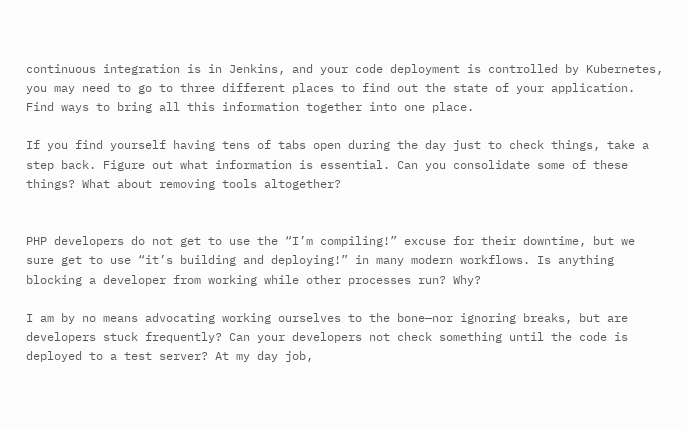continuous integration is in Jenkins, and your code deployment is controlled by Kubernetes, you may need to go to three different places to find out the state of your application. Find ways to bring all this information together into one place.

If you find yourself having tens of tabs open during the day just to check things, take a step back. Figure out what information is essential. Can you consolidate some of these things? What about removing tools altogether?


PHP developers do not get to use the “I’m compiling!” excuse for their downtime, but we sure get to use “it’s building and deploying!” in many modern workflows. Is anything blocking a developer from working while other processes run? Why?

I am by no means advocating working ourselves to the bone—nor ignoring breaks, but are developers stuck frequently? Can your developers not check something until the code is deployed to a test server? At my day job,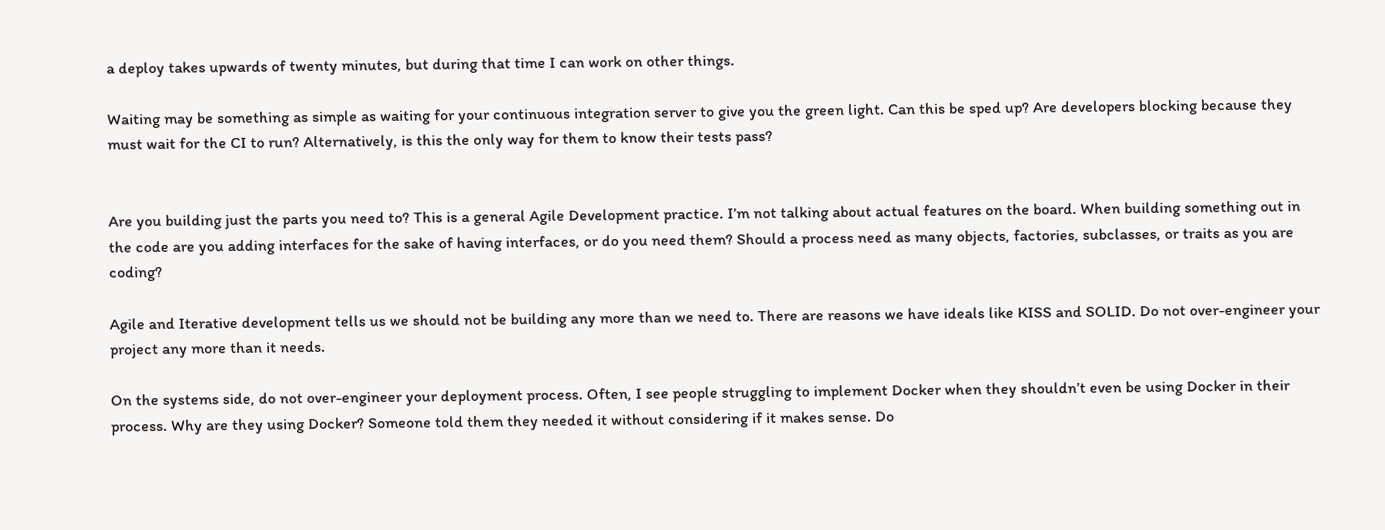a deploy takes upwards of twenty minutes, but during that time I can work on other things.

Waiting may be something as simple as waiting for your continuous integration server to give you the green light. Can this be sped up? Are developers blocking because they must wait for the CI to run? Alternatively, is this the only way for them to know their tests pass?


Are you building just the parts you need to? This is a general Agile Development practice. I’m not talking about actual features on the board. When building something out in the code are you adding interfaces for the sake of having interfaces, or do you need them? Should a process need as many objects, factories, subclasses, or traits as you are coding?

Agile and Iterative development tells us we should not be building any more than we need to. There are reasons we have ideals like KISS and SOLID. Do not over-engineer your project any more than it needs.

On the systems side, do not over-engineer your deployment process. Often, I see people struggling to implement Docker when they shouldn’t even be using Docker in their process. Why are they using Docker? Someone told them they needed it without considering if it makes sense. Do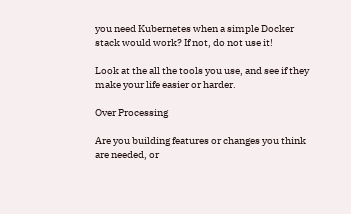you need Kubernetes when a simple Docker stack would work? If not, do not use it!

Look at the all the tools you use, and see if they make your life easier or harder.

Over Processing

Are you building features or changes you think are needed, or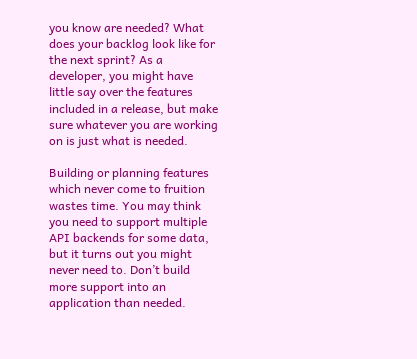you know are needed? What does your backlog look like for the next sprint? As a developer, you might have little say over the features included in a release, but make sure whatever you are working on is just what is needed.

Building or planning features which never come to fruition wastes time. You may think you need to support multiple API backends for some data, but it turns out you might never need to. Don’t build more support into an application than needed.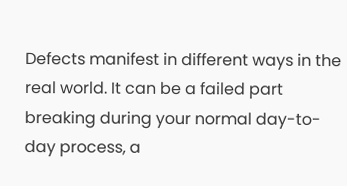Defects manifest in different ways in the real world. It can be a failed part breaking during your normal day-to-day process, a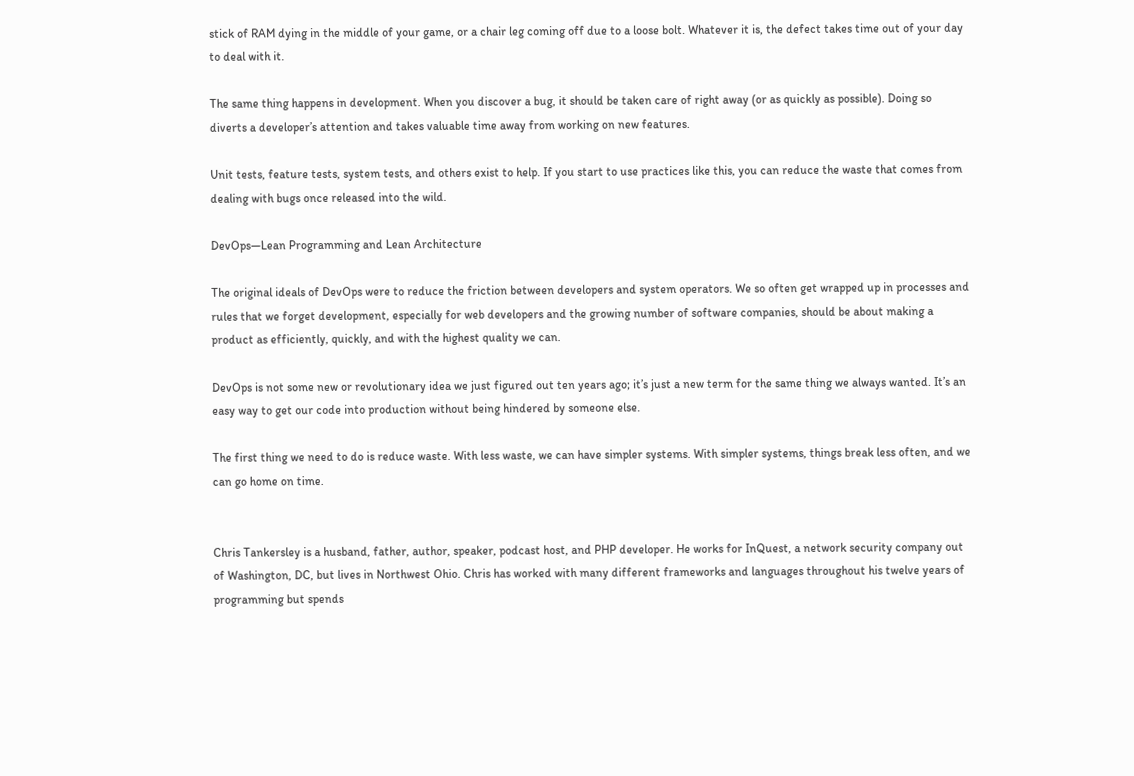stick of RAM dying in the middle of your game, or a chair leg coming off due to a loose bolt. Whatever it is, the defect takes time out of your day to deal with it.

The same thing happens in development. When you discover a bug, it should be taken care of right away (or as quickly as possible). Doing so diverts a developer’s attention and takes valuable time away from working on new features.

Unit tests, feature tests, system tests, and others exist to help. If you start to use practices like this, you can reduce the waste that comes from dealing with bugs once released into the wild.

DevOps—Lean Programming and Lean Architecture

The original ideals of DevOps were to reduce the friction between developers and system operators. We so often get wrapped up in processes and rules that we forget development, especially for web developers and the growing number of software companies, should be about making a product as efficiently, quickly, and with the highest quality we can.

DevOps is not some new or revolutionary idea we just figured out ten years ago; it’s just a new term for the same thing we always wanted. It’s an easy way to get our code into production without being hindered by someone else.

The first thing we need to do is reduce waste. With less waste, we can have simpler systems. With simpler systems, things break less often, and we can go home on time.


Chris Tankersley is a husband, father, author, speaker, podcast host, and PHP developer. He works for InQuest, a network security company out of Washington, DC, but lives in Northwest Ohio. Chris has worked with many different frameworks and languages throughout his twelve years of programming but spends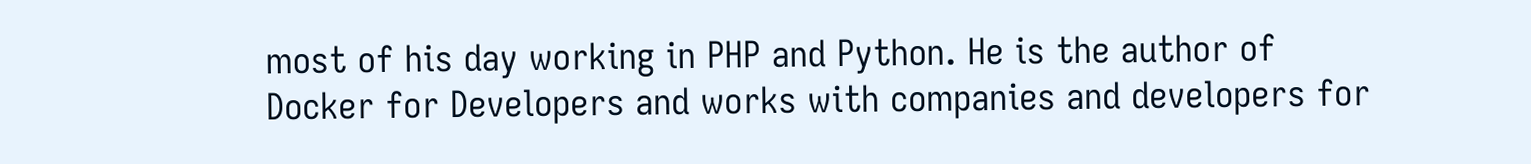most of his day working in PHP and Python. He is the author of Docker for Developers and works with companies and developers for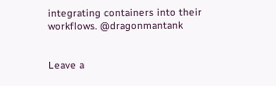integrating containers into their workflows. @dragonmantank


Leave a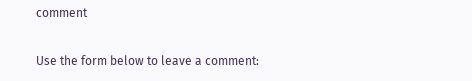comment

Use the form below to leave a comment: